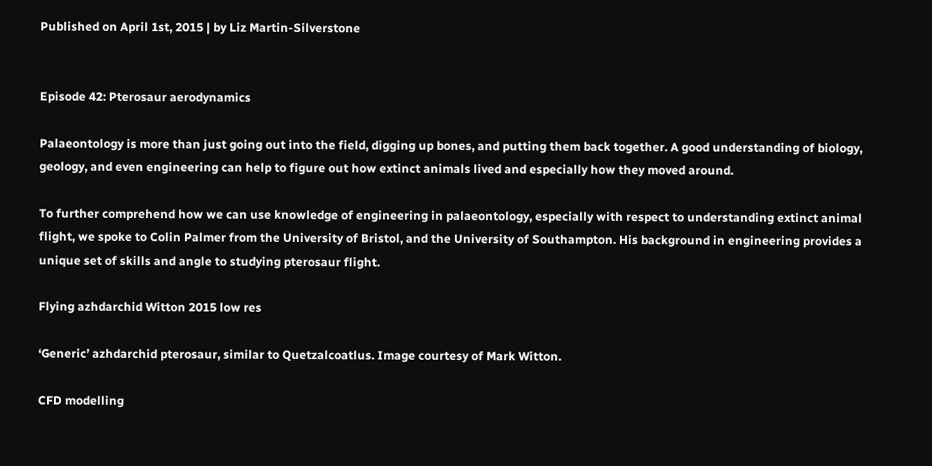Published on April 1st, 2015 | by Liz Martin-Silverstone


Episode 42: Pterosaur aerodynamics

Palaeontology is more than just going out into the field, digging up bones, and putting them back together. A good understanding of biology, geology, and even engineering can help to figure out how extinct animals lived and especially how they moved around.

To further comprehend how we can use knowledge of engineering in palaeontology, especially with respect to understanding extinct animal flight, we spoke to Colin Palmer from the University of Bristol, and the University of Southampton. His background in engineering provides a unique set of skills and angle to studying pterosaur flight.

Flying azhdarchid Witton 2015 low res

‘Generic’ azhdarchid pterosaur, similar to Quetzalcoatlus. Image courtesy of Mark Witton.

CFD modelling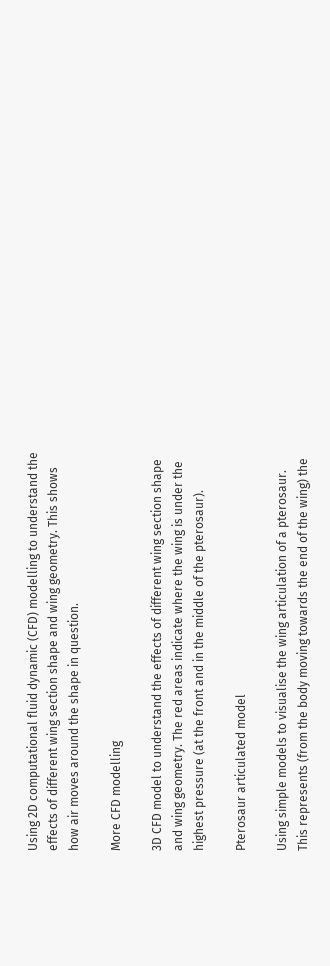Using 2D computational fluid dynamic (CFD) modelling to understand the effects of different wing section shape and wing geometry. This shows how air moves around the shape in question.

More CFD modelling

3D CFD model to understand the effects of different wing section shape and wing geometry. The red areas indicate where the wing is under the highest pressure (at the front and in the middle of the pterosaur).

Pterosaur articulated model

Using simple models to visualise the wing articulation of a pterosaur. This represents (from the body moving towards the end of the wing) the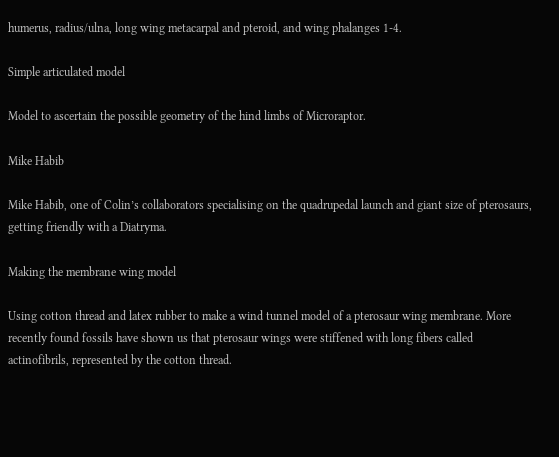humerus, radius/ulna, long wing metacarpal and pteroid, and wing phalanges 1-4.

Simple articulated model

Model to ascertain the possible geometry of the hind limbs of Microraptor.

Mike Habib

Mike Habib, one of Colin’s collaborators specialising on the quadrupedal launch and giant size of pterosaurs, getting friendly with a Diatryma.

Making the membrane wing model

Using cotton thread and latex rubber to make a wind tunnel model of a pterosaur wing membrane. More recently found fossils have shown us that pterosaur wings were stiffened with long fibers called actinofibrils, represented by the cotton thread.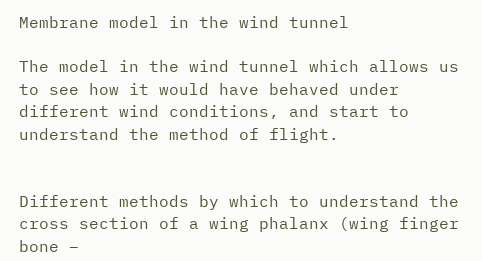Membrane model in the wind tunnel

The model in the wind tunnel which allows us to see how it would have behaved under different wind conditions, and start to understand the method of flight.


Different methods by which to understand the cross section of a wing phalanx (wing finger bone –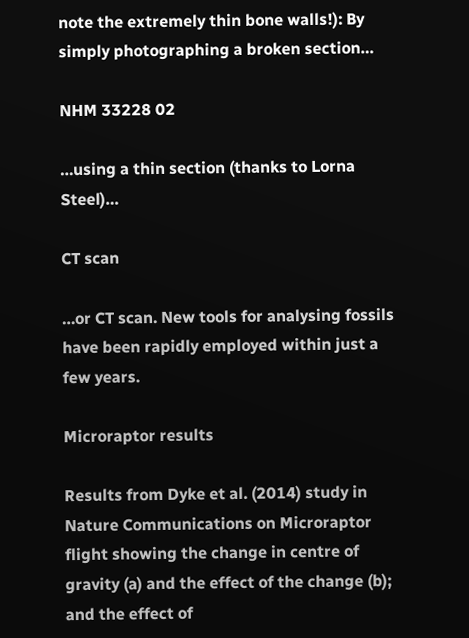note the extremely thin bone walls!): By simply photographing a broken section…

NHM 33228 02

…using a thin section (thanks to Lorna Steel)…

CT scan

…or CT scan. New tools for analysing fossils have been rapidly employed within just a few years.

Microraptor results

Results from Dyke et al. (2014) study in Nature Communications on Microraptor flight showing the change in centre of gravity (a) and the effect of the change (b); and the effect of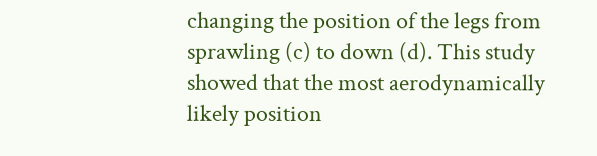changing the position of the legs from sprawling (c) to down (d). This study showed that the most aerodynamically likely position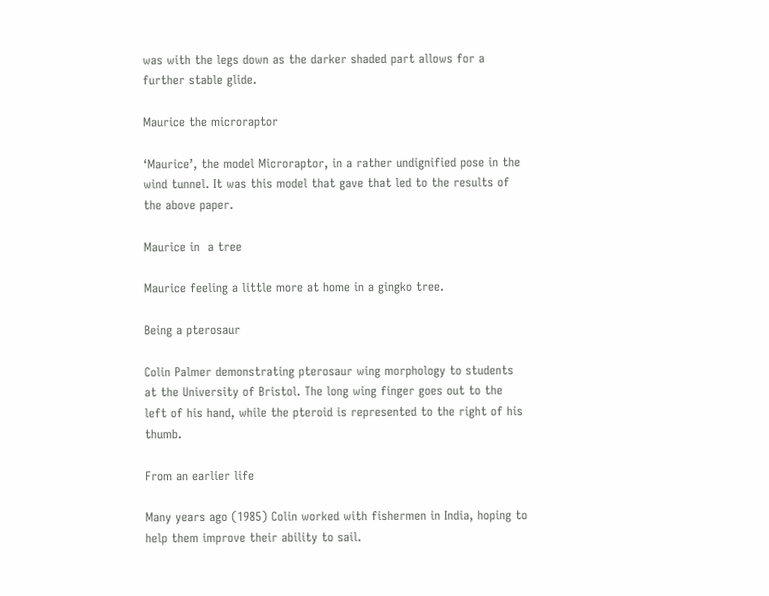was with the legs down as the darker shaded part allows for a further stable glide.

Maurice the microraptor

‘Maurice’, the model Microraptor, in a rather undignified pose in the wind tunnel. It was this model that gave that led to the results of the above paper.

Maurice in  a tree

Maurice feeling a little more at home in a gingko tree.

Being a pterosaur

Colin Palmer demonstrating pterosaur wing morphology to students at the University of Bristol. The long wing finger goes out to the left of his hand, while the pteroid is represented to the right of his thumb.

From an earlier life

Many years ago (1985) Colin worked with fishermen in India, hoping to help them improve their ability to sail.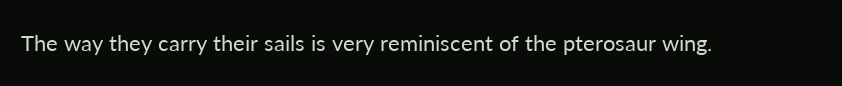The way they carry their sails is very reminiscent of the pterosaur wing.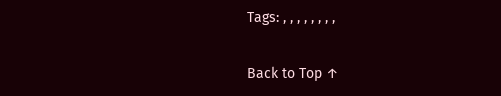Tags: , , , , , , , ,

Back to Top ↑